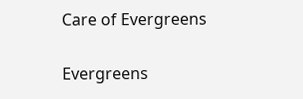Care of Evergreens


Evergreens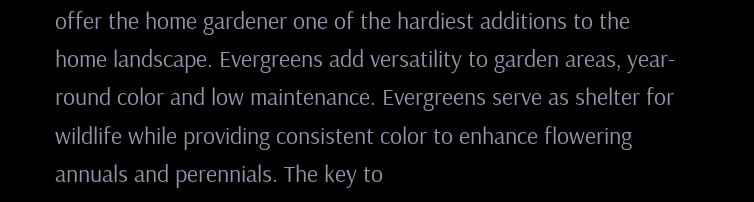offer the home gardener one of the hardiest additions to the home landscape. Evergreens add versatility to garden areas, year-round color and low maintenance. Evergreens serve as shelter for wildlife while providing consistent color to enhance flowering annuals and perennials. The key to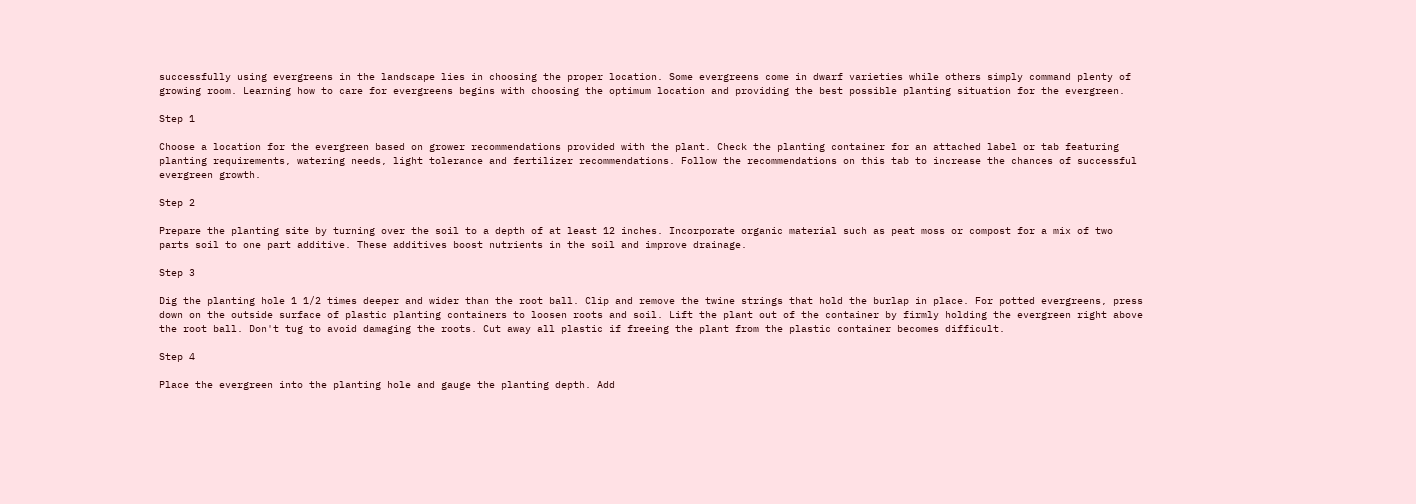successfully using evergreens in the landscape lies in choosing the proper location. Some evergreens come in dwarf varieties while others simply command plenty of growing room. Learning how to care for evergreens begins with choosing the optimum location and providing the best possible planting situation for the evergreen.

Step 1

Choose a location for the evergreen based on grower recommendations provided with the plant. Check the planting container for an attached label or tab featuring planting requirements, watering needs, light tolerance and fertilizer recommendations. Follow the recommendations on this tab to increase the chances of successful evergreen growth.

Step 2

Prepare the planting site by turning over the soil to a depth of at least 12 inches. Incorporate organic material such as peat moss or compost for a mix of two parts soil to one part additive. These additives boost nutrients in the soil and improve drainage.

Step 3

Dig the planting hole 1 1/2 times deeper and wider than the root ball. Clip and remove the twine strings that hold the burlap in place. For potted evergreens, press down on the outside surface of plastic planting containers to loosen roots and soil. Lift the plant out of the container by firmly holding the evergreen right above the root ball. Don't tug to avoid damaging the roots. Cut away all plastic if freeing the plant from the plastic container becomes difficult.

Step 4

Place the evergreen into the planting hole and gauge the planting depth. Add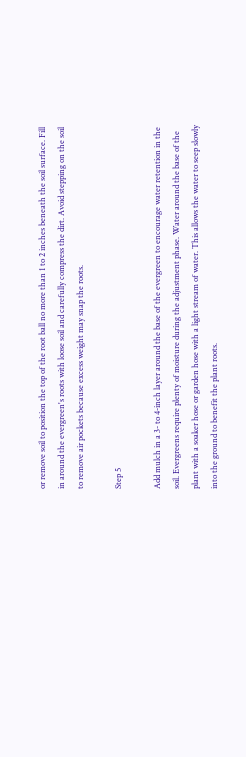or remove soil to position the top of the root ball no more than 1 to 2 inches beneath the soil surface. Fill in around the evergreen's roots with loose soil and carefully compress the dirt. Avoid stepping on the soil to remove air pockets because excess weight may snap the roots.

Step 5

Add mulch in a 3- to 4-inch layer around the base of the evergreen to encourage water retention in the soil. Evergreens require plenty of moisture during the adjustment phase. Water around the base of the plant with a soaker hose or garden hose with a light stream of water. This allows the water to seep slowly into the ground to benefit the plant roots.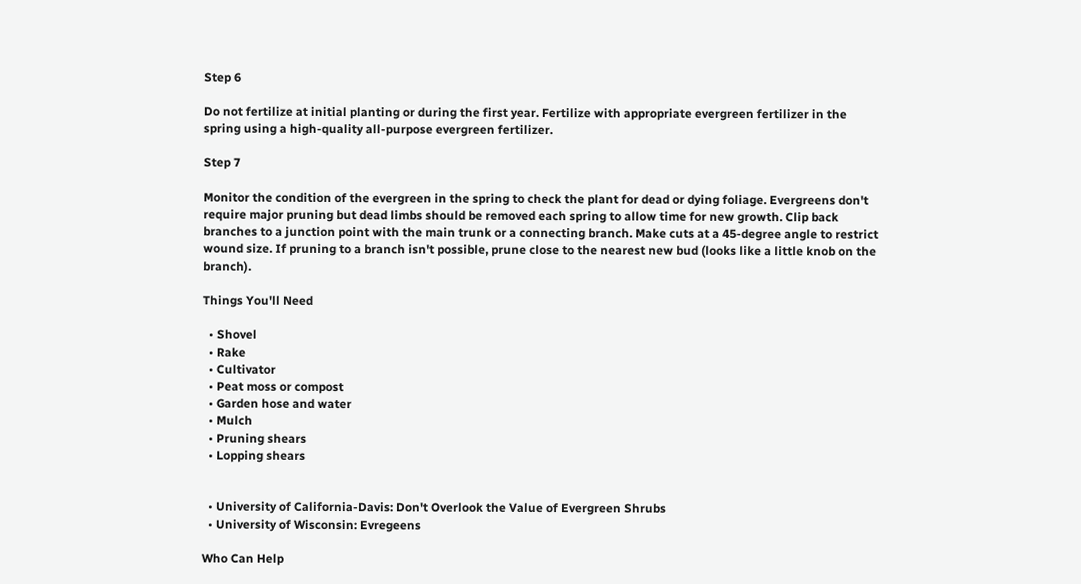Step 6

Do not fertilize at initial planting or during the first year. Fertilize with appropriate evergreen fertilizer in the spring using a high-quality all-purpose evergreen fertilizer.

Step 7

Monitor the condition of the evergreen in the spring to check the plant for dead or dying foliage. Evergreens don't require major pruning but dead limbs should be removed each spring to allow time for new growth. Clip back branches to a junction point with the main trunk or a connecting branch. Make cuts at a 45-degree angle to restrict wound size. If pruning to a branch isn't possible, prune close to the nearest new bud (looks like a little knob on the branch).

Things You'll Need

  • Shovel
  • Rake
  • Cultivator
  • Peat moss or compost
  • Garden hose and water
  • Mulch
  • Pruning shears
  • Lopping shears


  • University of California-Davis: Don't Overlook the Value of Evergreen Shrubs
  • University of Wisconsin: Evregeens

Who Can Help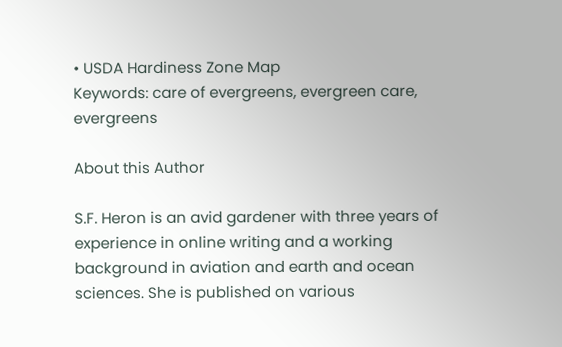• USDA Hardiness Zone Map
Keywords: care of evergreens, evergreen care, evergreens

About this Author

S.F. Heron is an avid gardener with three years of experience in online writing and a working background in aviation and earth and ocean sciences. She is published on various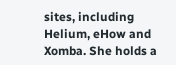sites, including Helium, eHow and Xomba. She holds a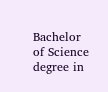Bachelor of Science degree in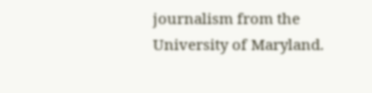journalism from the University of Maryland.